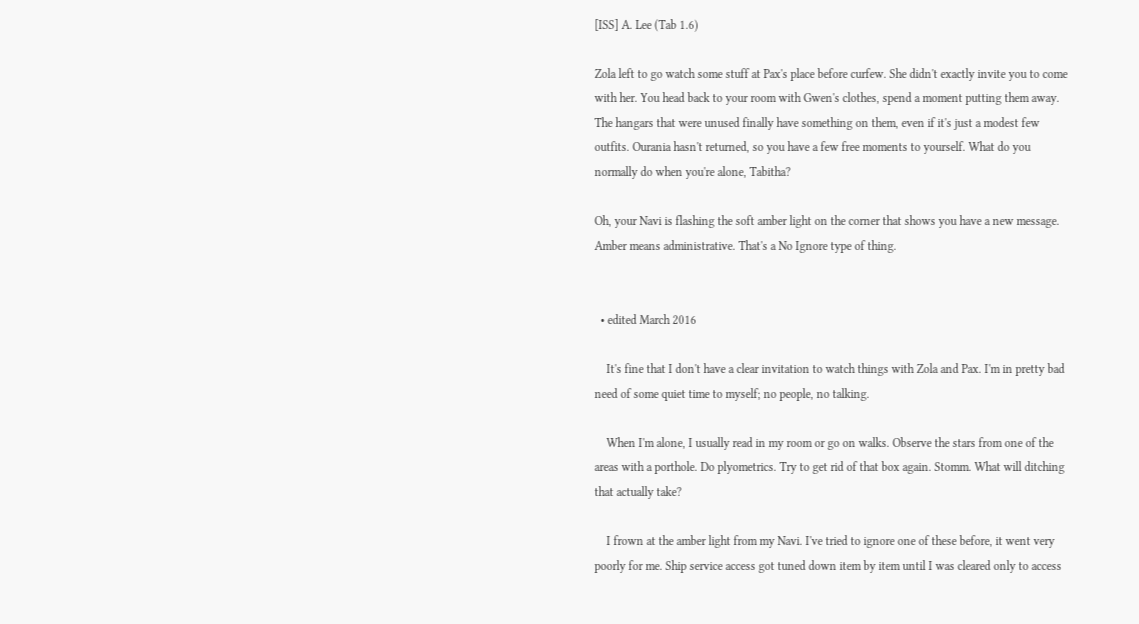[ISS] A. Lee (Tab 1.6)

Zola left to go watch some stuff at Pax's place before curfew. She didn't exactly invite you to come with her. You head back to your room with Gwen's clothes, spend a moment putting them away. The hangars that were unused finally have something on them, even if it's just a modest few outfits. Ourania hasn't returned, so you have a few free moments to yourself. What do you normally do when you're alone, Tabitha?

Oh, your Navi is flashing the soft amber light on the corner that shows you have a new message. Amber means administrative. That's a No Ignore type of thing.


  • edited March 2016

    It's fine that I don't have a clear invitation to watch things with Zola and Pax. I'm in pretty bad need of some quiet time to myself; no people, no talking.

    When I'm alone, I usually read in my room or go on walks. Observe the stars from one of the areas with a porthole. Do plyometrics. Try to get rid of that box again. Stomm. What will ditching that actually take?

    I frown at the amber light from my Navi. I've tried to ignore one of these before, it went very poorly for me. Ship service access got tuned down item by item until I was cleared only to access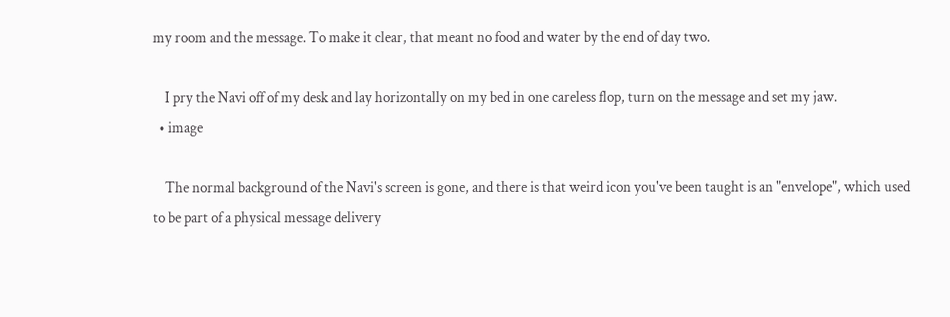my room and the message. To make it clear, that meant no food and water by the end of day two.

    I pry the Navi off of my desk and lay horizontally on my bed in one careless flop, turn on the message and set my jaw.
  • image

    The normal background of the Navi's screen is gone, and there is that weird icon you've been taught is an "envelope", which used to be part of a physical message delivery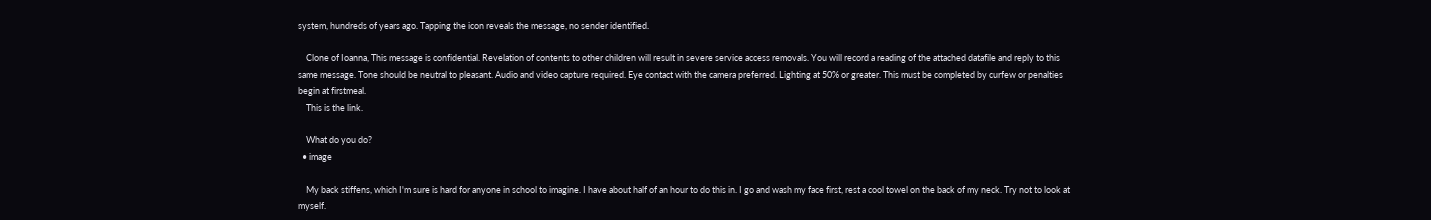system, hundreds of years ago. Tapping the icon reveals the message, no sender identified.

    Clone of Ioanna, This message is confidential. Revelation of contents to other children will result in severe service access removals. You will record a reading of the attached datafile and reply to this same message. Tone should be neutral to pleasant. Audio and video capture required. Eye contact with the camera preferred. Lighting at 50% or greater. This must be completed by curfew or penalties begin at firstmeal.
    This is the link.

    What do you do?
  • image

    My back stiffens, which I'm sure is hard for anyone in school to imagine. I have about half of an hour to do this in. I go and wash my face first, rest a cool towel on the back of my neck. Try not to look at myself.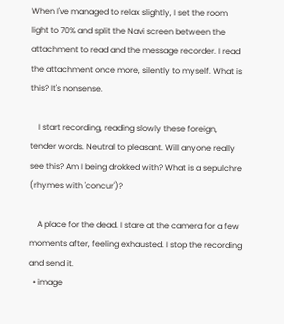When I've managed to relax slightly, I set the room light to 70% and split the Navi screen between the attachment to read and the message recorder. I read the attachment once more, silently to myself. What is this? It's nonsense.

    I start recording, reading slowly these foreign, tender words. Neutral to pleasant. Will anyone really see this? Am I being drokked with? What is a sepulchre (rhymes with 'concur')?

    A place for the dead. I stare at the camera for a few moments after, feeling exhausted. I stop the recording and send it.
  • image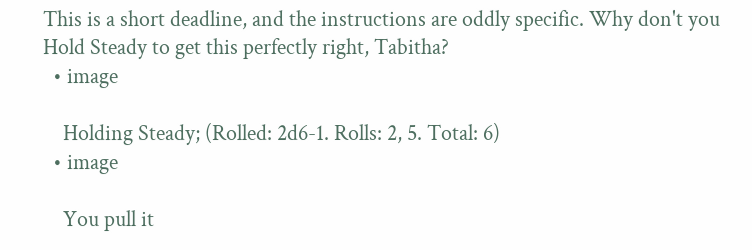This is a short deadline, and the instructions are oddly specific. Why don't you Hold Steady to get this perfectly right, Tabitha?
  • image

    Holding Steady; (Rolled: 2d6-1. Rolls: 2, 5. Total: 6)
  • image

    You pull it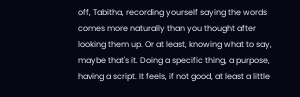off, Tabitha, recording yourself saying the words comes more naturally than you thought after looking them up. Or at least, knowing what to say, maybe that's it. Doing a specific thing, a purpose, having a script. It feels, if not good, at least a little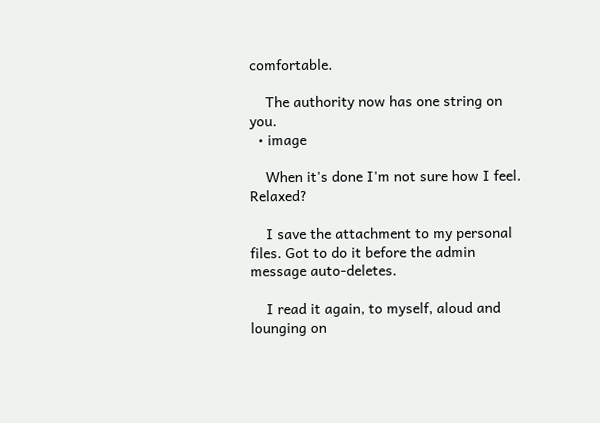comfortable.

    The authority now has one string on you.
  • image

    When it's done I'm not sure how I feel. Relaxed?

    I save the attachment to my personal files. Got to do it before the admin message auto-deletes.

    I read it again, to myself, aloud and lounging on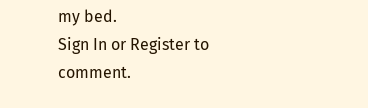my bed.
Sign In or Register to comment.